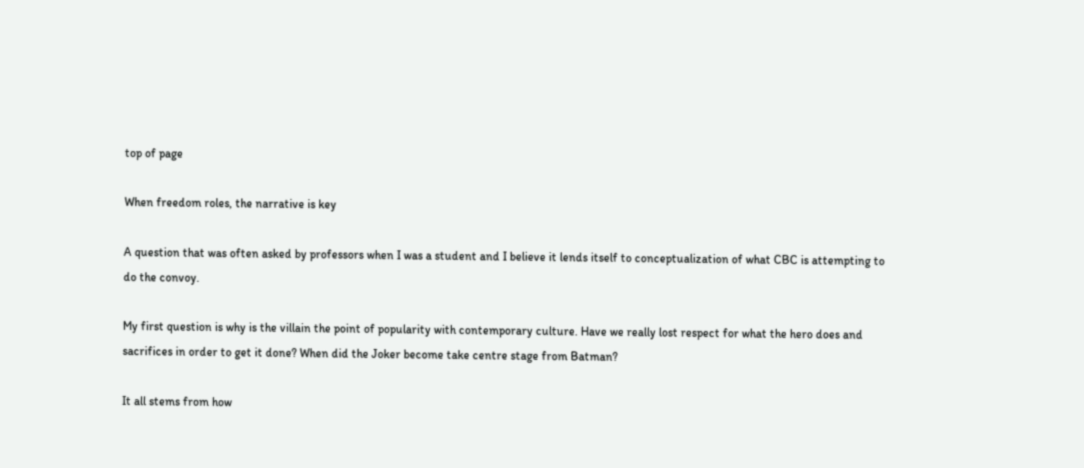top of page

When freedom roles, the narrative is key

A question that was often asked by professors when I was a student and I believe it lends itself to conceptualization of what CBC is attempting to do the convoy.

My first question is why is the villain the point of popularity with contemporary culture. Have we really lost respect for what the hero does and sacrifices in order to get it done? When did the Joker become take centre stage from Batman?

It all stems from how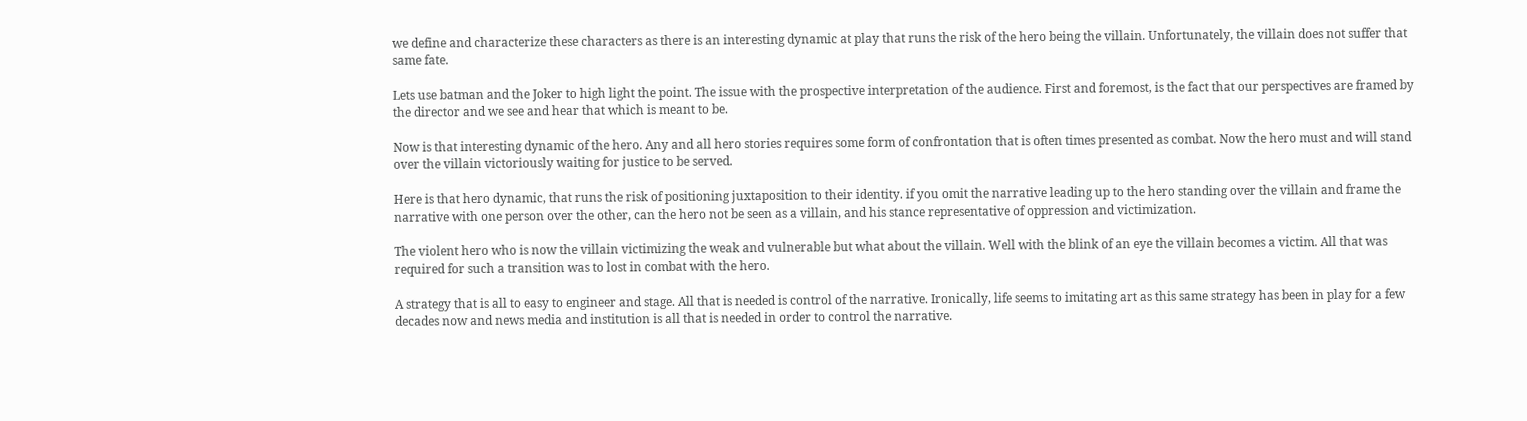we define and characterize these characters as there is an interesting dynamic at play that runs the risk of the hero being the villain. Unfortunately, the villain does not suffer that same fate.

Lets use batman and the Joker to high light the point. The issue with the prospective interpretation of the audience. First and foremost, is the fact that our perspectives are framed by the director and we see and hear that which is meant to be.

Now is that interesting dynamic of the hero. Any and all hero stories requires some form of confrontation that is often times presented as combat. Now the hero must and will stand over the villain victoriously waiting for justice to be served.

Here is that hero dynamic, that runs the risk of positioning juxtaposition to their identity. if you omit the narrative leading up to the hero standing over the villain and frame the narrative with one person over the other, can the hero not be seen as a villain, and his stance representative of oppression and victimization.

The violent hero who is now the villain victimizing the weak and vulnerable but what about the villain. Well with the blink of an eye the villain becomes a victim. All that was required for such a transition was to lost in combat with the hero.

A strategy that is all to easy to engineer and stage. All that is needed is control of the narrative. Ironically, life seems to imitating art as this same strategy has been in play for a few decades now and news media and institution is all that is needed in order to control the narrative.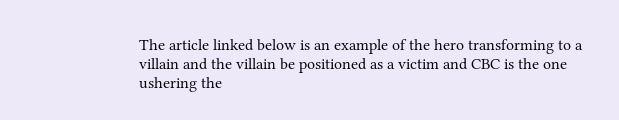The article linked below is an example of the hero transforming to a villain and the villain be positioned as a victim and CBC is the one ushering the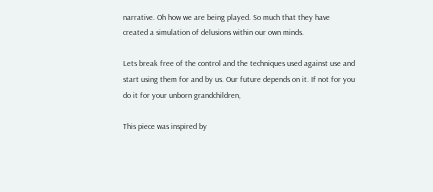narrative. Oh how we are being played. So much that they have created a simulation of delusions within our own minds.

Lets break free of the control and the techniques used against use and start using them for and by us. Our future depends on it. If not for you do it for your unborn grandchildren,

This piece was inspired by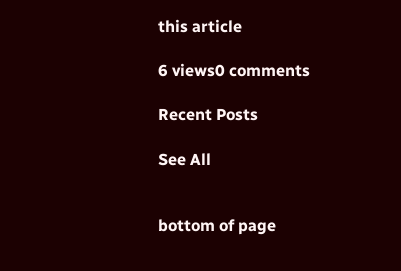this article

6 views0 comments

Recent Posts

See All


bottom of page